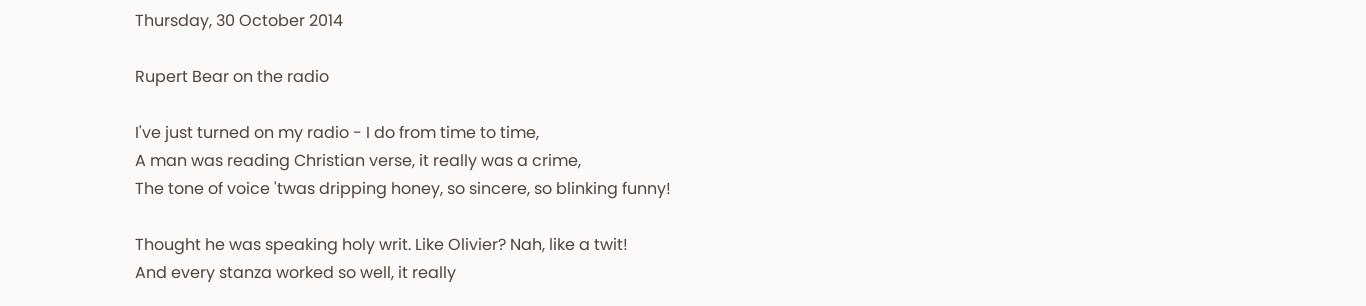Thursday, 30 October 2014

Rupert Bear on the radio

I've just turned on my radio - I do from time to time,
A man was reading Christian verse, it really was a crime,
The tone of voice 'twas dripping honey, so sincere, so blinking funny!

Thought he was speaking holy writ. Like Olivier? Nah, like a twit!
And every stanza worked so well, it really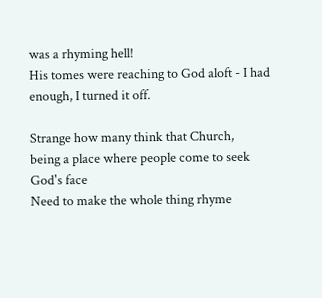was a rhyming hell!
His tomes were reaching to God aloft - I had enough, I turned it off.

Strange how many think that Church,
being a place where people come to seek God's face
Need to make the whole thing rhyme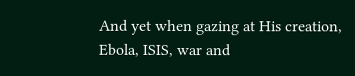And yet when gazing at His creation,
Ebola, ISIS, war and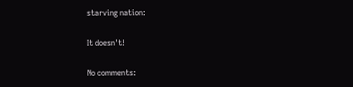starving nation:

It doesn't!

No comments: